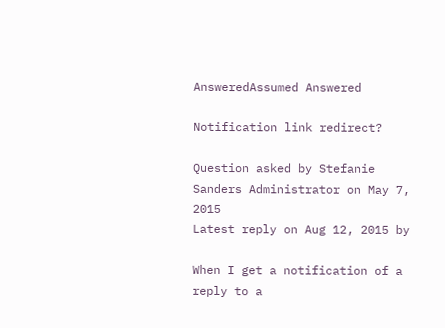AnsweredAssumed Answered

Notification link redirect?

Question asked by Stefanie Sanders Administrator on May 7, 2015
Latest reply on Aug 12, 2015 by

When I get a notification of a reply to a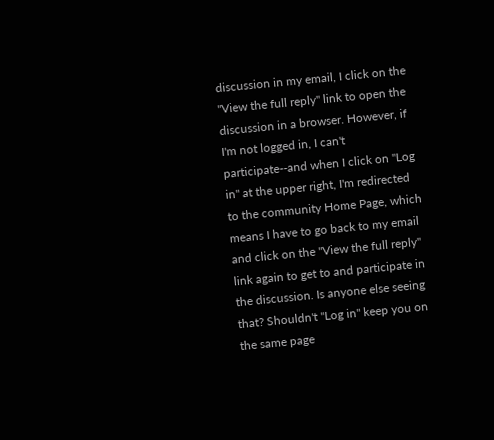discussion in my email, I click on the "View the full reply" link to open the discussion in a browser. However, if I'm not logged in, I can't participate--and when I click on "Log in" at the upper right, I'm redirected to the community Home Page, which means I have to go back to my email and click on the "View the full reply" link again to get to and participate in the discussion. Is anyone else seeing that? Shouldn't "Log in" keep you on the same page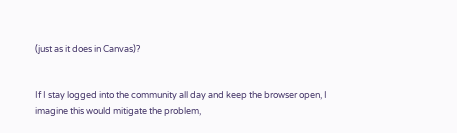(just as it does in Canvas)?


If I stay logged into the community all day and keep the browser open, I imagine this would mitigate the problem,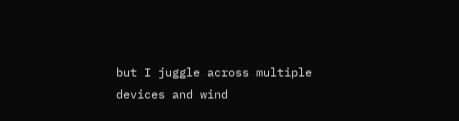but I juggle across multiple devices and wind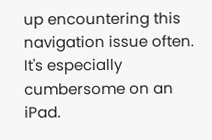up encountering this navigation issue often. It's especially cumbersome on an iPad.